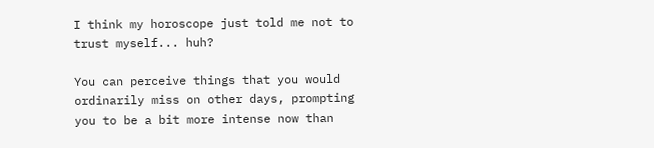I think my horoscope just told me not to trust myself... huh?

You can perceive things that you would ordinarily miss on other days, prompting you to be a bit more intense now than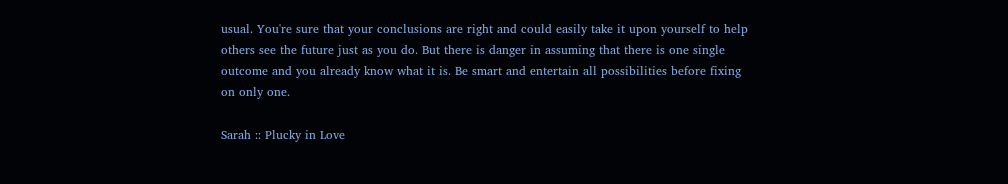usual. You're sure that your conclusions are right and could easily take it upon yourself to help others see the future just as you do. But there is danger in assuming that there is one single outcome and you already know what it is. Be smart and entertain all possibilities before fixing on only one.

Sarah :: Plucky in Love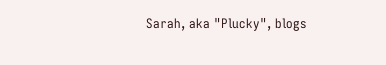Sarah, aka "Plucky", blogs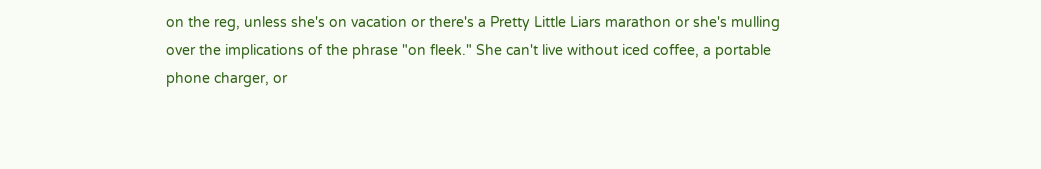on the reg, unless she's on vacation or there's a Pretty Little Liars marathon or she's mulling over the implications of the phrase "on fleek." She can't live without iced coffee, a portable phone charger, or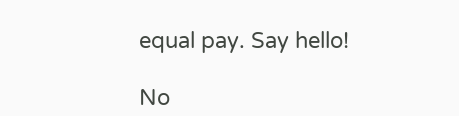equal pay. Say hello!

No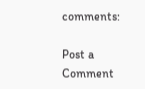comments:

Post a Comment